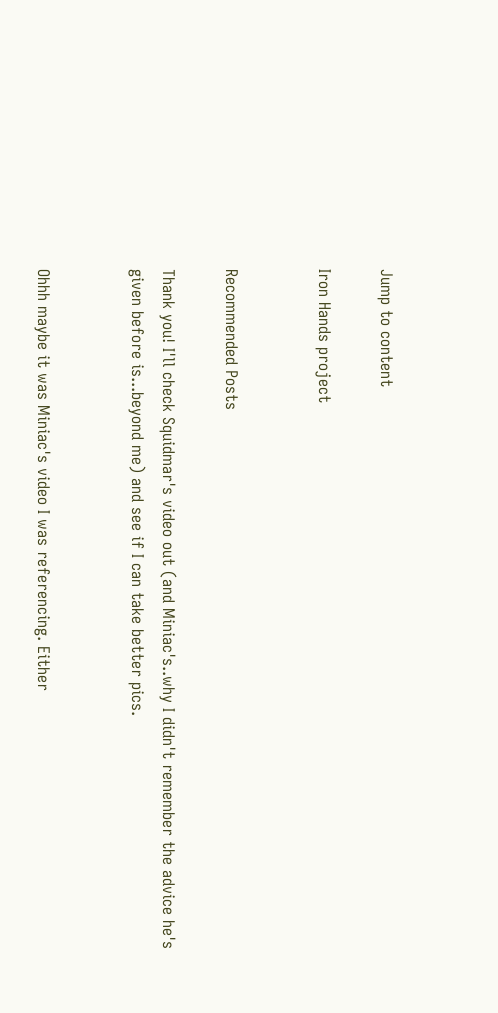Jump to content

Iron Hands project


Recommended Posts

Thank you! I'll check Squidmar's video out (and Miniac's..why I didn't remember the advice he's given before is...beyond me) and see if I can take better pics.


Ohhh maybe it was Miniac's video I was referencing. Either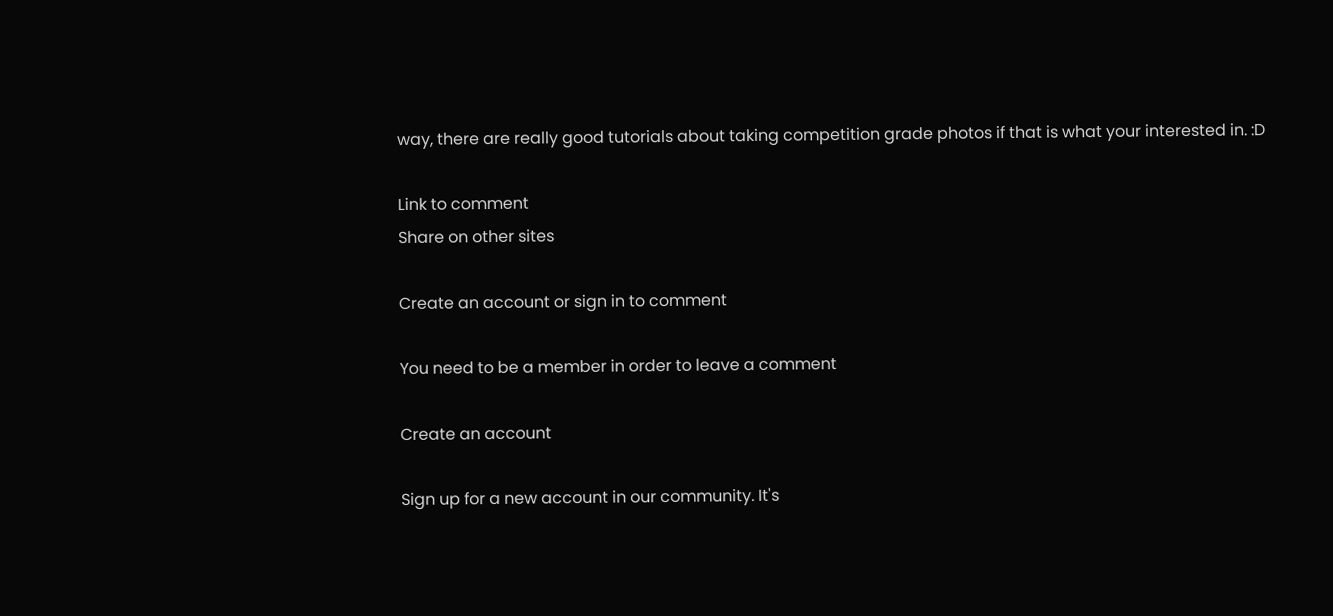way, there are really good tutorials about taking competition grade photos if that is what your interested in. :D

Link to comment
Share on other sites

Create an account or sign in to comment

You need to be a member in order to leave a comment

Create an account

Sign up for a new account in our community. It's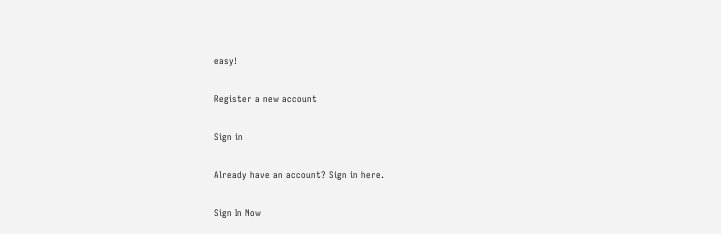easy!

Register a new account

Sign in

Already have an account? Sign in here.

Sign In Now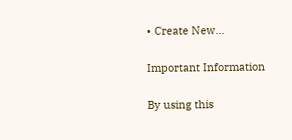• Create New...

Important Information

By using this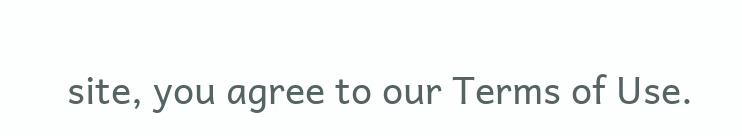site, you agree to our Terms of Use.